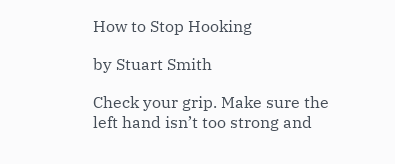How to Stop Hooking

by Stuart Smith

Check your grip. Make sure the left hand isn’t too strong and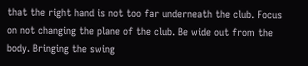that the right hand is not too far underneath the club. Focus on not changing the plane of the club. Be wide out from the body. Bringing the swing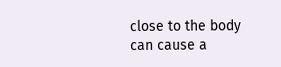close to the body can cause a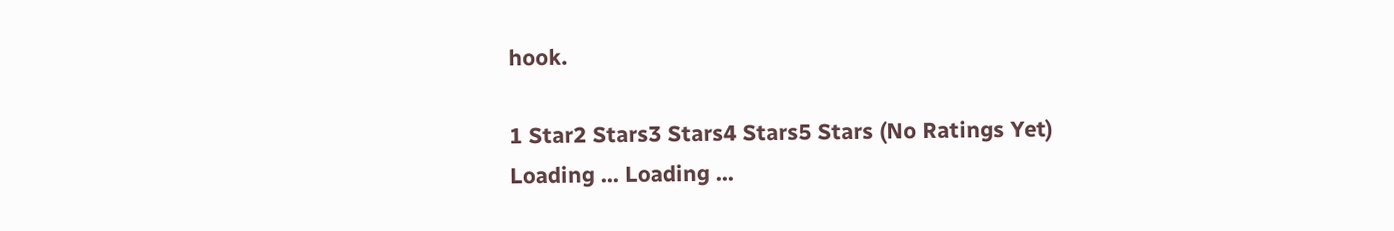hook.

1 Star2 Stars3 Stars4 Stars5 Stars (No Ratings Yet)
Loading ... Loading ...